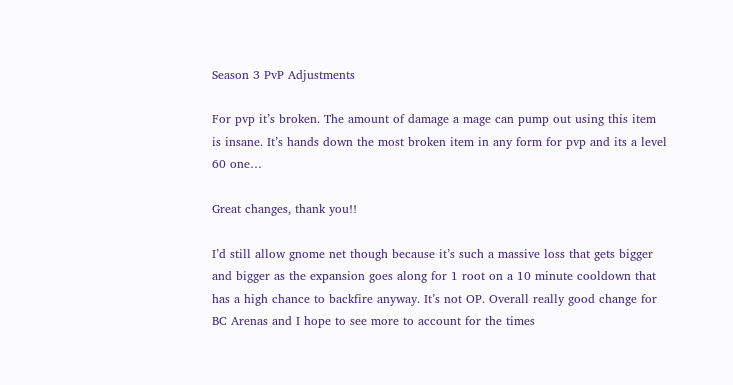Season 3 PvP Adjustments

For pvp it’s broken. The amount of damage a mage can pump out using this item is insane. It’s hands down the most broken item in any form for pvp and its a level 60 one…

Great changes, thank you!!

I’d still allow gnome net though because it’s such a massive loss that gets bigger and bigger as the expansion goes along for 1 root on a 10 minute cooldown that has a high chance to backfire anyway. It’s not OP. Overall really good change for BC Arenas and I hope to see more to account for the times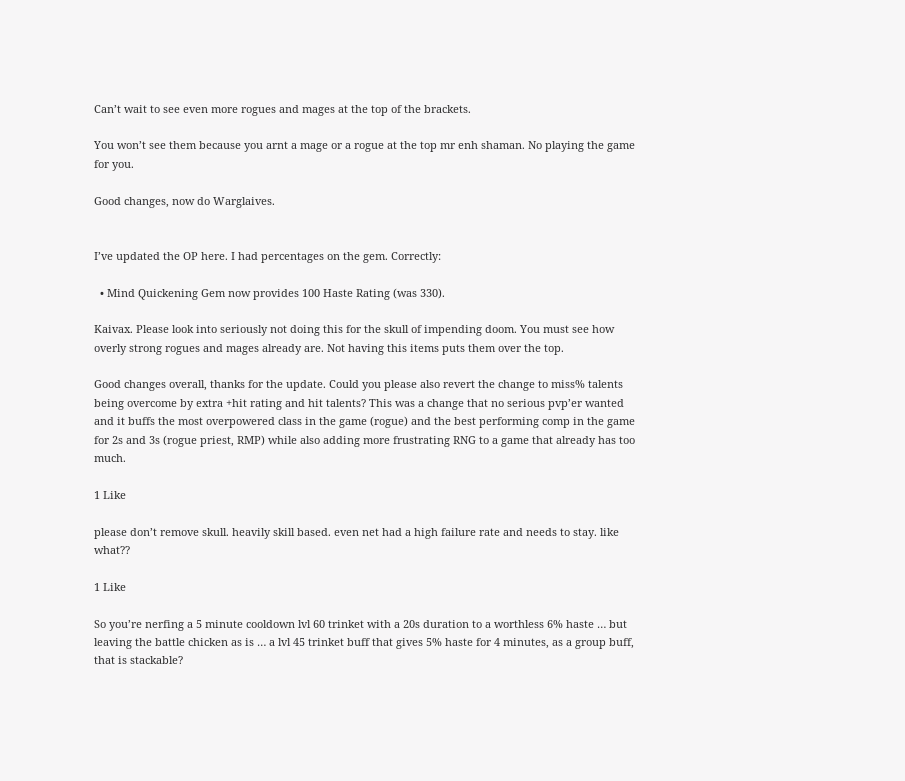Can’t wait to see even more rogues and mages at the top of the brackets.

You won’t see them because you arnt a mage or a rogue at the top mr enh shaman. No playing the game for you.

Good changes, now do Warglaives.


I’ve updated the OP here. I had percentages on the gem. Correctly:

  • Mind Quickening Gem now provides 100 Haste Rating (was 330).

Kaivax. Please look into seriously not doing this for the skull of impending doom. You must see how overly strong rogues and mages already are. Not having this items puts them over the top.

Good changes overall, thanks for the update. Could you please also revert the change to miss% talents being overcome by extra +hit rating and hit talents? This was a change that no serious pvp’er wanted and it buffs the most overpowered class in the game (rogue) and the best performing comp in the game for 2s and 3s (rogue priest, RMP) while also adding more frustrating RNG to a game that already has too much.

1 Like

please don’t remove skull. heavily skill based. even net had a high failure rate and needs to stay. like what??

1 Like

So you’re nerfing a 5 minute cooldown lvl 60 trinket with a 20s duration to a worthless 6% haste … but leaving the battle chicken as is … a lvl 45 trinket buff that gives 5% haste for 4 minutes, as a group buff, that is stackable?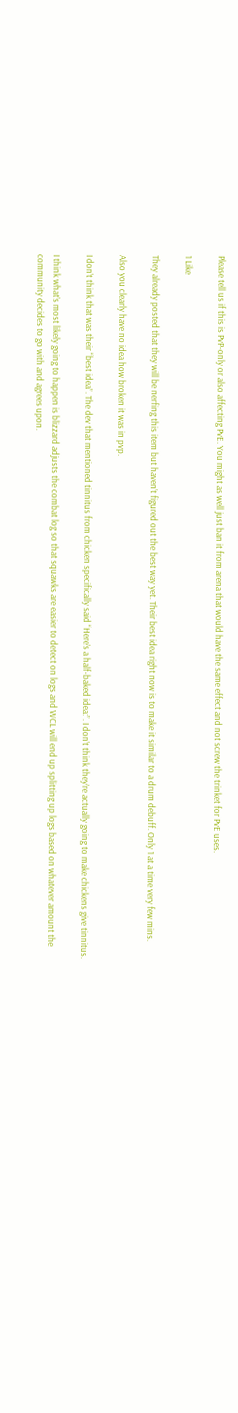Please tell us if this is PvP-only or also affecting PvE. You might as well just ban it from arena that would have the same effect and not screw the trinket for PvE uses.

1 Like

They already posted that they will be nerfing this item but haven’t figured out the best way yet. Their best idea right now is to make it similar to a drum debuff. Only 1 at a time very few mins.

Also you clearly have no idea how broken it was in pvp.

I don’t think that was their “best idea”. The dev that mentioned tinnitus from chicken specifically said “Here’s a half-baked idea:”. I don’t think they’re actually going to make chickens give tinnitus.

I think what’s most likely going to happen is blizzard adjusts the combat log so that squawks are easier to detect on logs and WCL will end up splitting up logs based on whatever amount the community decides to go with and agrees upon.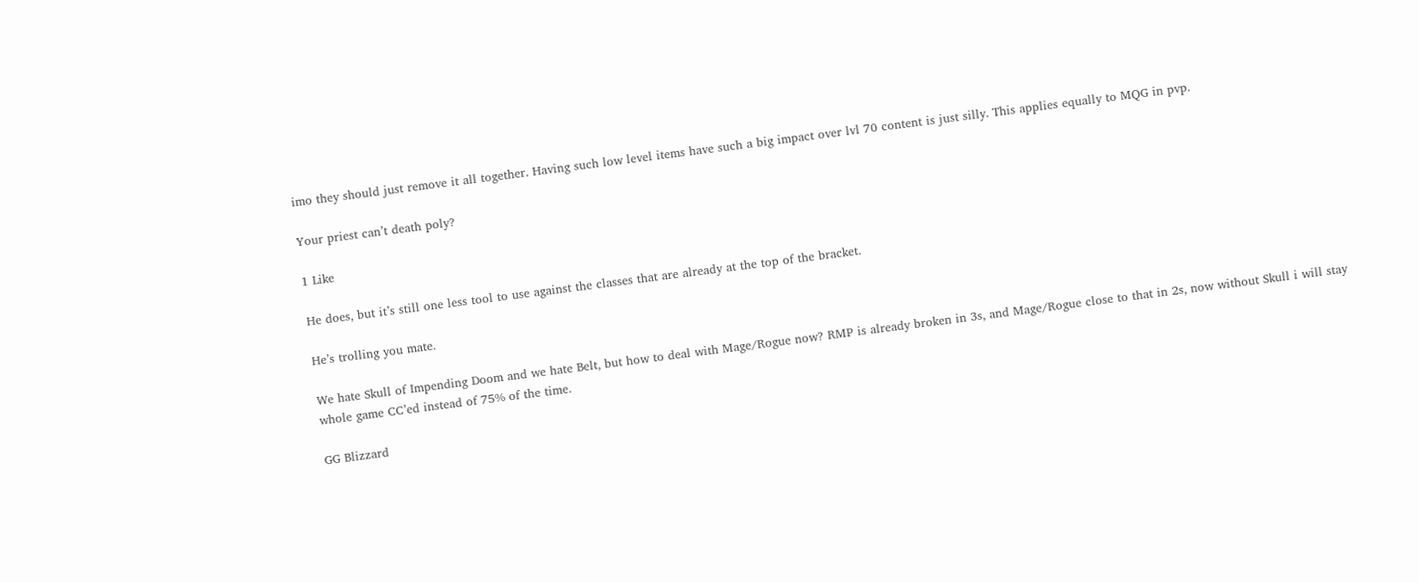imo they should just remove it all together. Having such low level items have such a big impact over lvl 70 content is just silly. This applies equally to MQG in pvp.

Your priest can’t death poly?

1 Like

He does, but it’s still one less tool to use against the classes that are already at the top of the bracket.

He’s trolling you mate.

We hate Skull of Impending Doom and we hate Belt, but how to deal with Mage/Rogue now? RMP is already broken in 3s, and Mage/Rogue close to that in 2s, now without Skull i will stay whole game CC’ed instead of 75% of the time.

GG Blizzard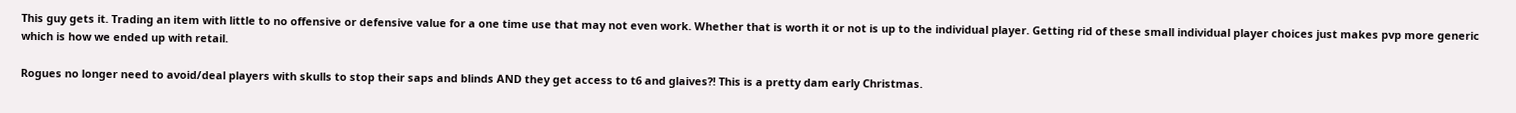This guy gets it. Trading an item with little to no offensive or defensive value for a one time use that may not even work. Whether that is worth it or not is up to the individual player. Getting rid of these small individual player choices just makes pvp more generic which is how we ended up with retail.

Rogues no longer need to avoid/deal players with skulls to stop their saps and blinds AND they get access to t6 and glaives?! This is a pretty dam early Christmas.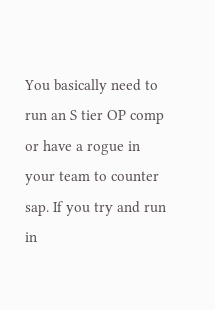You basically need to run an S tier OP comp or have a rogue in your team to counter sap. If you try and run in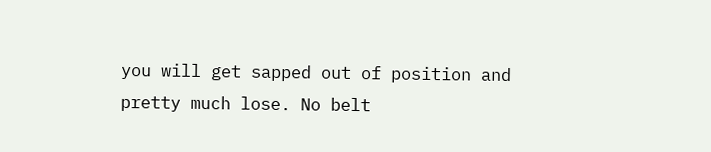you will get sapped out of position and pretty much lose. No belt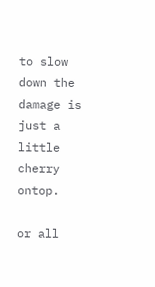to slow down the damage is just a little cherry ontop.

or all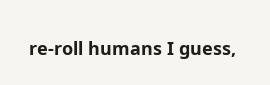re-roll humans I guess,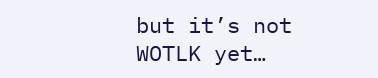but it’s not WOTLK yet…